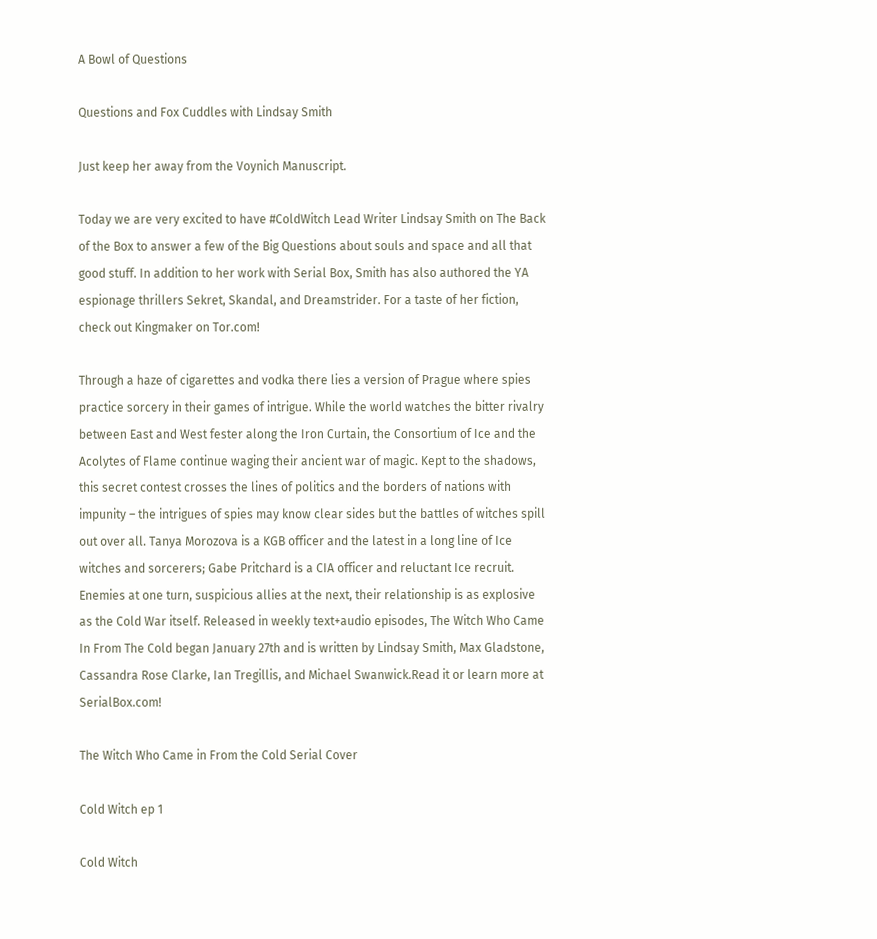A Bowl of Questions

Questions and Fox Cuddles with Lindsay Smith

Just keep her away from the Voynich Manuscript.

Today we are very excited to have #ColdWitch Lead Writer Lindsay Smith on The Back of the Box to answer a few of the Big Questions about souls and space and all that good stuff. In addition to her work with Serial Box, Smith has also authored the YA espionage thrillers Sekret, Skandal, and Dreamstrider. For a taste of her fiction, check out Kingmaker on Tor.com!

Through a haze of cigarettes and vodka there lies a version of Prague where spies practice sorcery in their games of intrigue. While the world watches the bitter rivalry between East and West fester along the Iron Curtain, the Consortium of Ice and the Acolytes of Flame continue waging their ancient war of magic. Kept to the shadows, this secret contest crosses the lines of politics and the borders of nations with impunity – the intrigues of spies may know clear sides but the battles of witches spill out over all. Tanya Morozova is a KGB officer and the latest in a long line of Ice witches and sorcerers; Gabe Pritchard is a CIA officer and reluctant Ice recruit. Enemies at one turn, suspicious allies at the next, their relationship is as explosive as the Cold War itself. Released in weekly text+audio episodes, The Witch Who Came In From The Cold began January 27th and is written by Lindsay Smith, Max Gladstone, Cassandra Rose Clarke, Ian Tregillis, and Michael Swanwick.Read it or learn more at SerialBox.com!

The Witch Who Came in From the Cold Serial Cover

Cold Witch ep 1

Cold Witch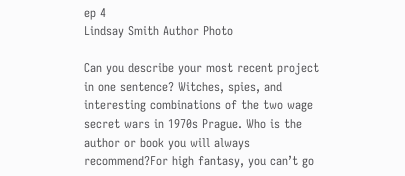ep 4
Lindsay Smith Author Photo

Can you describe your most recent project in one sentence? Witches, spies, and interesting combinations of the two wage secret wars in 1970s Prague. Who is the author or book you will always recommend?For high fantasy, you can’t go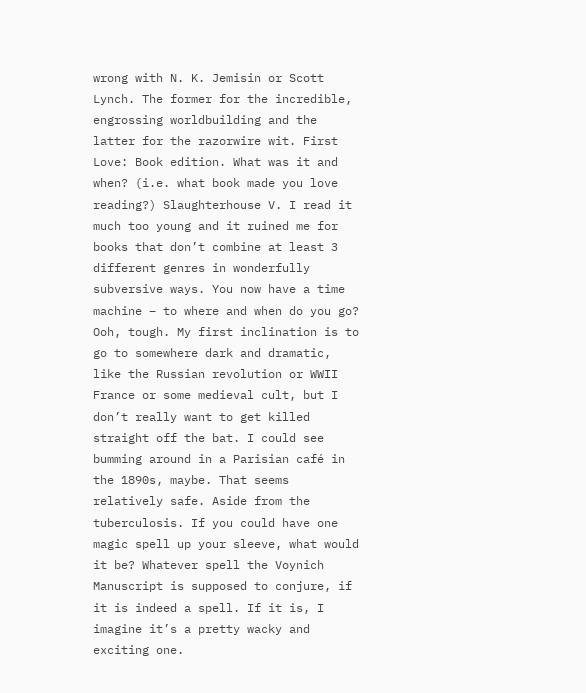wrong with N. K. Jemisin or Scott Lynch. The former for the incredible, engrossing worldbuilding and the latter for the razorwire wit. First Love: Book edition. What was it and when? (i.e. what book made you love reading?) Slaughterhouse V. I read it much too young and it ruined me for books that don’t combine at least 3 different genres in wonderfully subversive ways. You now have a time machine – to where and when do you go? Ooh, tough. My first inclination is to go to somewhere dark and dramatic, like the Russian revolution or WWII France or some medieval cult, but I don’t really want to get killed straight off the bat. I could see bumming around in a Parisian café in the 1890s, maybe. That seems relatively safe. Aside from the tuberculosis. If you could have one magic spell up your sleeve, what would it be? Whatever spell the Voynich Manuscript is supposed to conjure, if it is indeed a spell. If it is, I imagine it’s a pretty wacky and exciting one.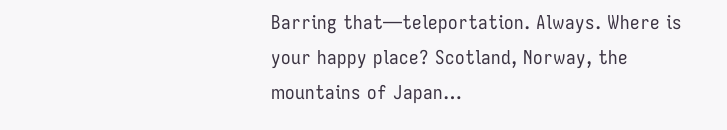Barring that—teleportation. Always. Where is your happy place? Scotland, Norway, the mountains of Japan…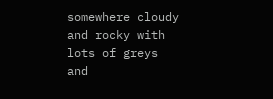somewhere cloudy and rocky with lots of greys and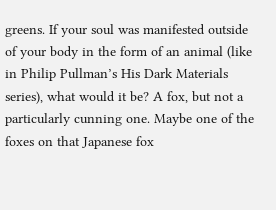greens. If your soul was manifested outside of your body in the form of an animal (like in Philip Pullman’s His Dark Materials series), what would it be? A fox, but not a particularly cunning one. Maybe one of the foxes on that Japanese fox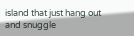island that just hang out and snuggle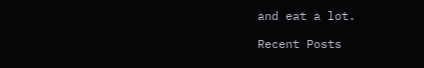and eat a lot.

Recent Posts